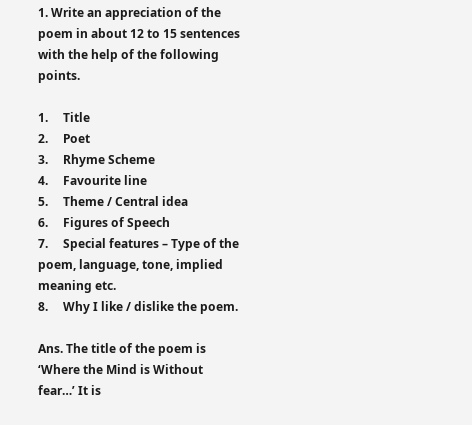1. Write an appreciation of the poem in about 12 to 15 sentences with the help of the following points.

1.     Title
2.     Poet
3.     Rhyme Scheme
4.     Favourite line
5.     Theme / Central idea
6.     Figures of Speech
7.     Special features – Type of the poem, language, tone, implied meaning etc.
8.     Why I like / dislike the poem.

Ans. The title of the poem is ‘Where the Mind is Without fear…’ It is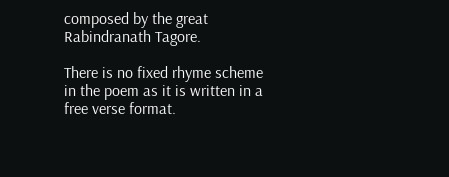composed by the great Rabindranath Tagore.

There is no fixed rhyme scheme in the poem as it is written in a free verse format.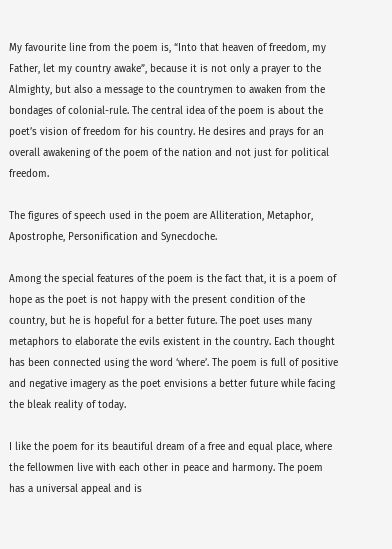My favourite line from the poem is, “Into that heaven of freedom, my Father, let my country awake”, because it is not only a prayer to the Almighty, but also a message to the countrymen to awaken from the bondages of colonial-rule. The central idea of the poem is about the poet’s vision of freedom for his country. He desires and prays for an overall awakening of the poem of the nation and not just for political freedom.

The figures of speech used in the poem are Alliteration, Metaphor, Apostrophe, Personification and Synecdoche.

Among the special features of the poem is the fact that, it is a poem of hope as the poet is not happy with the present condition of the country, but he is hopeful for a better future. The poet uses many metaphors to elaborate the evils existent in the country. Each thought has been connected using the word ‘where’. The poem is full of positive and negative imagery as the poet envisions a better future while facing the bleak reality of today.

I like the poem for its beautiful dream of a free and equal place, where the fellowmen live with each other in peace and harmony. The poem has a universal appeal and is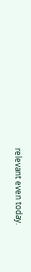relevant even today.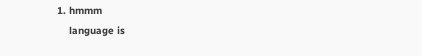1. hmmm
    language is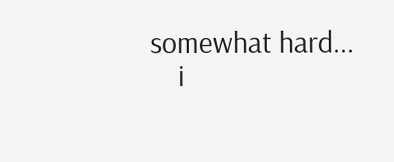somewhat hard...
    i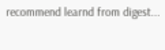recommend learnd from digest...